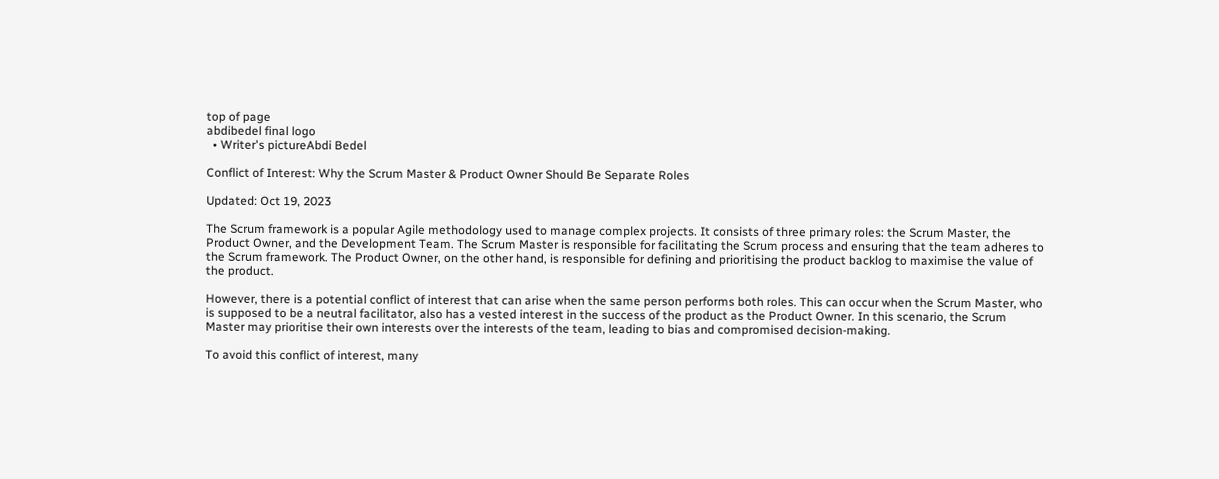top of page
abdibedel final logo
  • Writer's pictureAbdi Bedel

Conflict of Interest: Why the Scrum Master & Product Owner Should Be Separate Roles

Updated: Oct 19, 2023

The Scrum framework is a popular Agile methodology used to manage complex projects. It consists of three primary roles: the Scrum Master, the Product Owner, and the Development Team. The Scrum Master is responsible for facilitating the Scrum process and ensuring that the team adheres to the Scrum framework. The Product Owner, on the other hand, is responsible for defining and prioritising the product backlog to maximise the value of the product.

However, there is a potential conflict of interest that can arise when the same person performs both roles. This can occur when the Scrum Master, who is supposed to be a neutral facilitator, also has a vested interest in the success of the product as the Product Owner. In this scenario, the Scrum Master may prioritise their own interests over the interests of the team, leading to bias and compromised decision-making.

To avoid this conflict of interest, many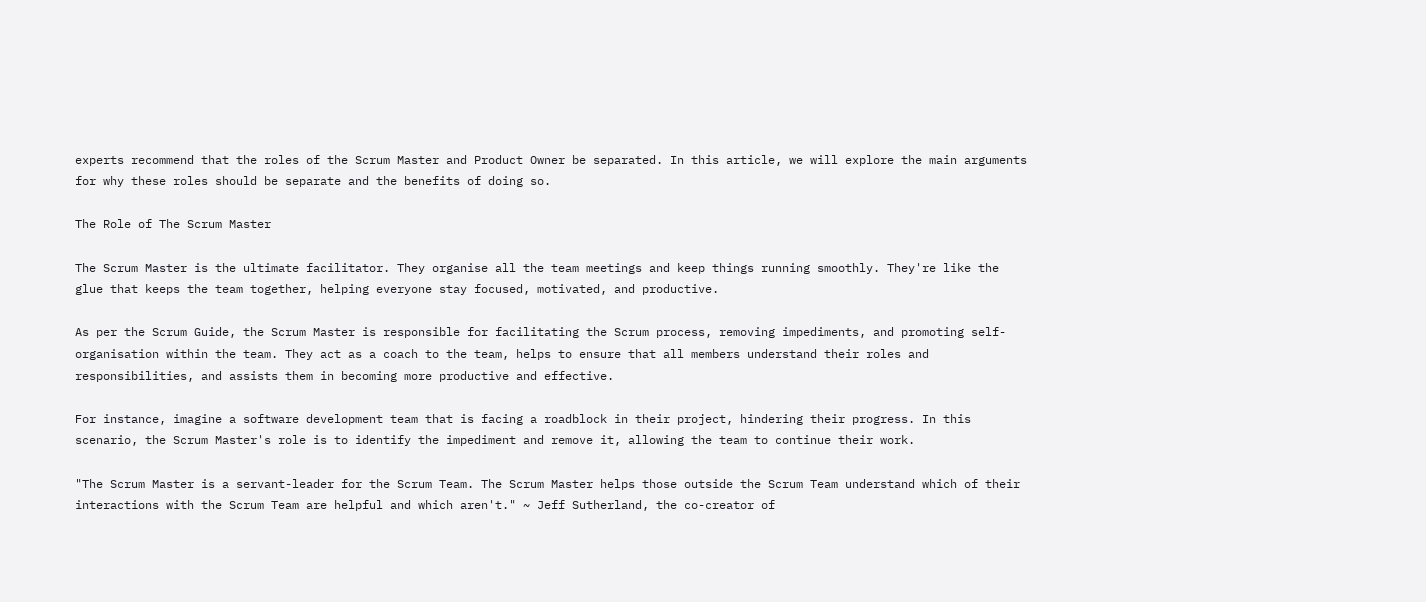experts recommend that the roles of the Scrum Master and Product Owner be separated. In this article, we will explore the main arguments for why these roles should be separate and the benefits of doing so.

The Role of The Scrum Master

The Scrum Master is the ultimate facilitator. They organise all the team meetings and keep things running smoothly. They're like the glue that keeps the team together, helping everyone stay focused, motivated, and productive.

As per the Scrum Guide, the Scrum Master is responsible for facilitating the Scrum process, removing impediments, and promoting self-organisation within the team. They act as a coach to the team, helps to ensure that all members understand their roles and responsibilities, and assists them in becoming more productive and effective.

For instance, imagine a software development team that is facing a roadblock in their project, hindering their progress. In this scenario, the Scrum Master's role is to identify the impediment and remove it, allowing the team to continue their work.

"The Scrum Master is a servant-leader for the Scrum Team. The Scrum Master helps those outside the Scrum Team understand which of their interactions with the Scrum Team are helpful and which aren't." ~ Jeff Sutherland, the co-creator of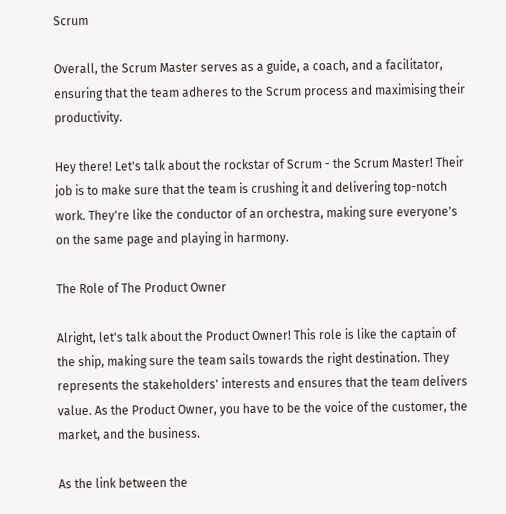Scrum

Overall, the Scrum Master serves as a guide, a coach, and a facilitator, ensuring that the team adheres to the Scrum process and maximising their productivity.

Hey there! Let's talk about the rockstar of Scrum - the Scrum Master! Their job is to make sure that the team is crushing it and delivering top-notch work. They're like the conductor of an orchestra, making sure everyone's on the same page and playing in harmony.

The Role of The Product Owner

Alright, let's talk about the Product Owner! This role is like the captain of the ship, making sure the team sails towards the right destination. They represents the stakeholders' interests and ensures that the team delivers value. As the Product Owner, you have to be the voice of the customer, the market, and the business.

As the link between the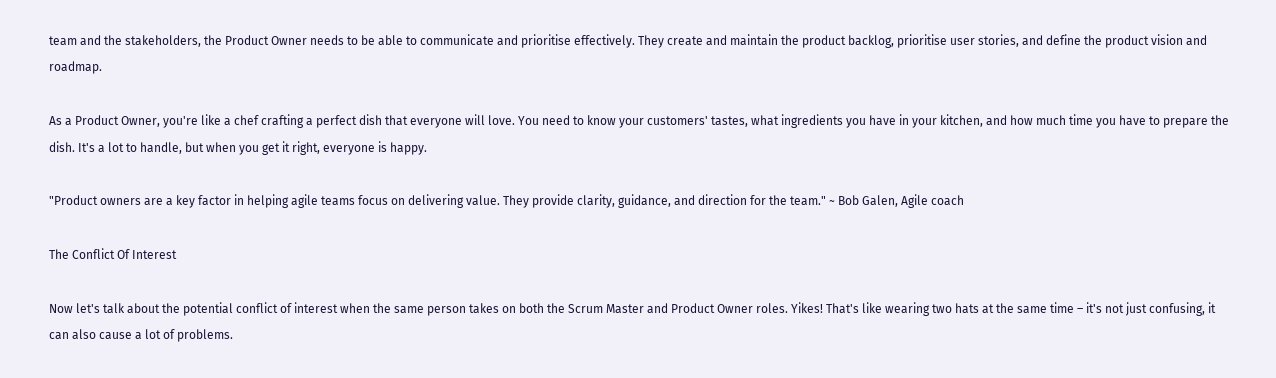team and the stakeholders, the Product Owner needs to be able to communicate and prioritise effectively. They create and maintain the product backlog, prioritise user stories, and define the product vision and roadmap.

As a Product Owner, you're like a chef crafting a perfect dish that everyone will love. You need to know your customers' tastes, what ingredients you have in your kitchen, and how much time you have to prepare the dish. It's a lot to handle, but when you get it right, everyone is happy.

"Product owners are a key factor in helping agile teams focus on delivering value. They provide clarity, guidance, and direction for the team." ~ Bob Galen, Agile coach

The Conflict Of Interest

Now let's talk about the potential conflict of interest when the same person takes on both the Scrum Master and Product Owner roles. Yikes! That's like wearing two hats at the same time – it's not just confusing, it can also cause a lot of problems.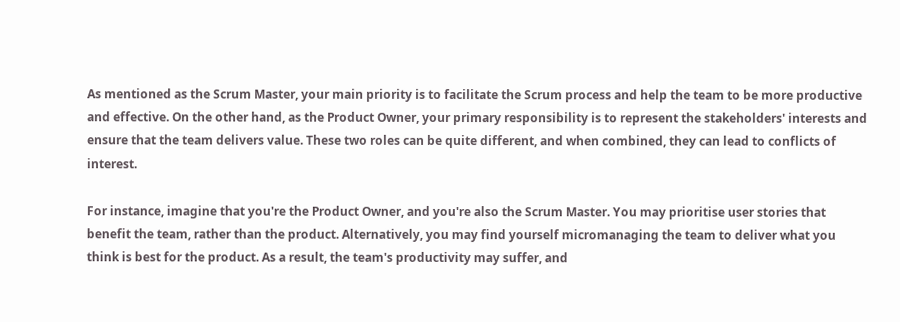As mentioned as the Scrum Master, your main priority is to facilitate the Scrum process and help the team to be more productive and effective. On the other hand, as the Product Owner, your primary responsibility is to represent the stakeholders' interests and ensure that the team delivers value. These two roles can be quite different, and when combined, they can lead to conflicts of interest.

For instance, imagine that you're the Product Owner, and you're also the Scrum Master. You may prioritise user stories that benefit the team, rather than the product. Alternatively, you may find yourself micromanaging the team to deliver what you think is best for the product. As a result, the team's productivity may suffer, and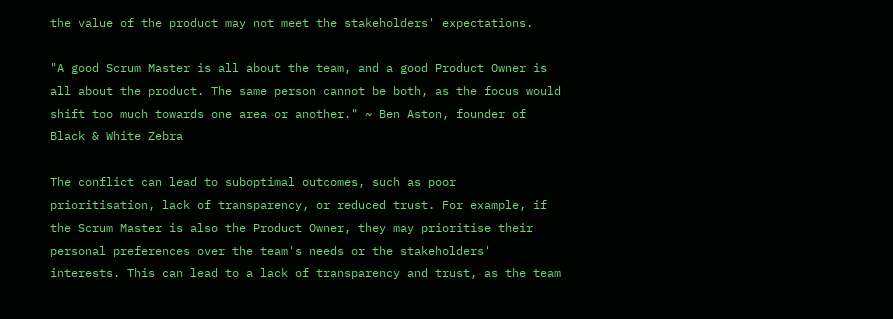the value of the product may not meet the stakeholders' expectations.

"A good Scrum Master is all about the team, and a good Product Owner is all about the product. The same person cannot be both, as the focus would shift too much towards one area or another." ~ Ben Aston, founder of Black & White Zebra

The conflict can lead to suboptimal outcomes, such as poor prioritisation, lack of transparency, or reduced trust. For example, if the Scrum Master is also the Product Owner, they may prioritise their personal preferences over the team's needs or the stakeholders' interests. This can lead to a lack of transparency and trust, as the team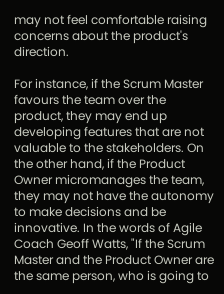may not feel comfortable raising concerns about the product's direction.

For instance, if the Scrum Master favours the team over the product, they may end up developing features that are not valuable to the stakeholders. On the other hand, if the Product Owner micromanages the team, they may not have the autonomy to make decisions and be innovative. In the words of Agile Coach Geoff Watts, "If the Scrum Master and the Product Owner are the same person, who is going to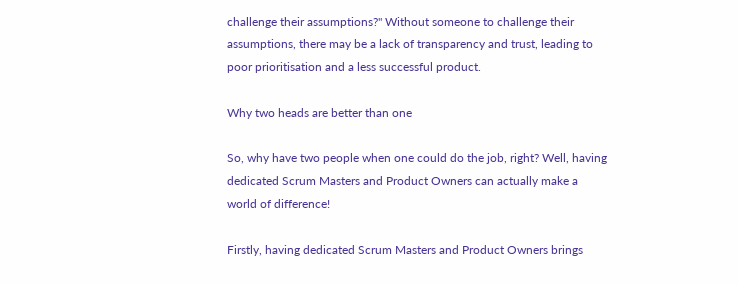challenge their assumptions?" Without someone to challenge their assumptions, there may be a lack of transparency and trust, leading to poor prioritisation and a less successful product.

Why two heads are better than one

So, why have two people when one could do the job, right? Well, having dedicated Scrum Masters and Product Owners can actually make a world of difference!

Firstly, having dedicated Scrum Masters and Product Owners brings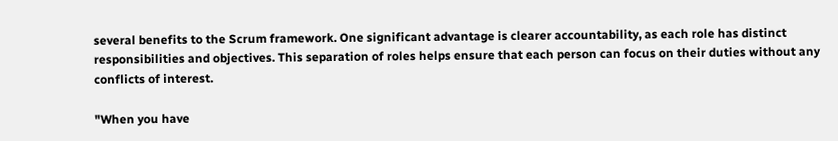several benefits to the Scrum framework. One significant advantage is clearer accountability, as each role has distinct responsibilities and objectives. This separation of roles helps ensure that each person can focus on their duties without any conflicts of interest.

"When you have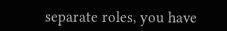separate roles, you have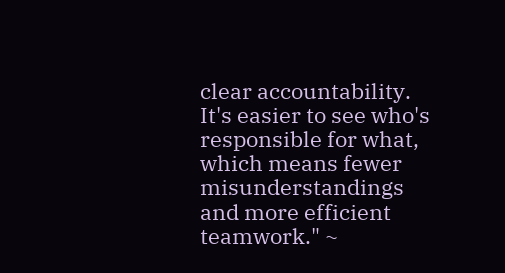clear accountability. It's easier to see who's responsible for what, which means fewer misunderstandings and more efficient teamwork." ~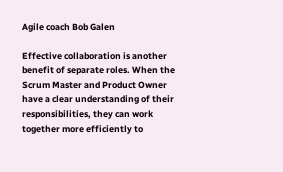Agile coach Bob Galen

Effective collaboration is another benefit of separate roles. When the Scrum Master and Product Owner have a clear understanding of their responsibilities, they can work together more efficiently to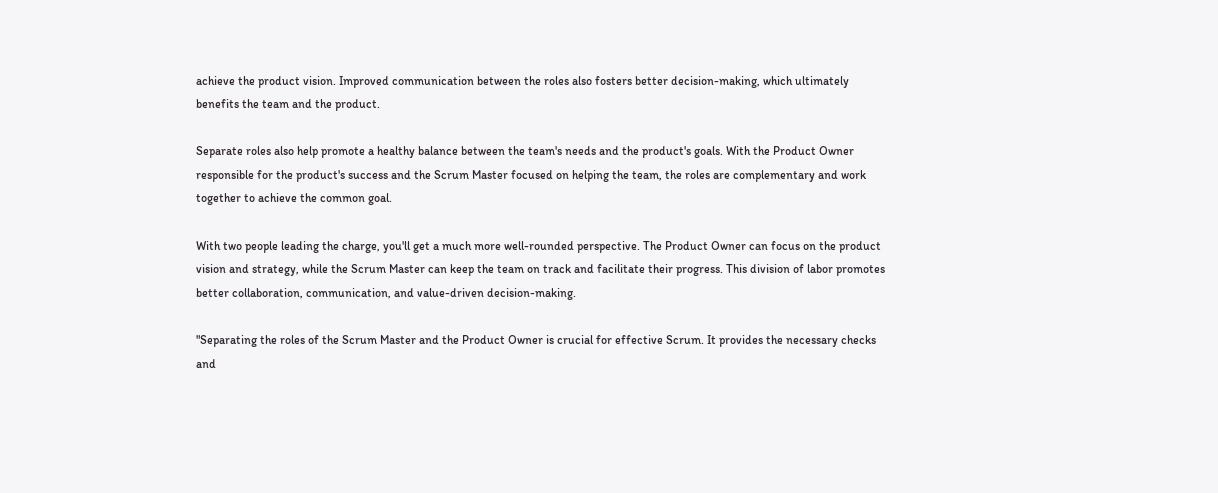achieve the product vision. Improved communication between the roles also fosters better decision-making, which ultimately benefits the team and the product.

Separate roles also help promote a healthy balance between the team's needs and the product's goals. With the Product Owner responsible for the product's success and the Scrum Master focused on helping the team, the roles are complementary and work together to achieve the common goal.

With two people leading the charge, you'll get a much more well-rounded perspective. The Product Owner can focus on the product vision and strategy, while the Scrum Master can keep the team on track and facilitate their progress. This division of labor promotes better collaboration, communication, and value-driven decision-making.

"Separating the roles of the Scrum Master and the Product Owner is crucial for effective Scrum. It provides the necessary checks and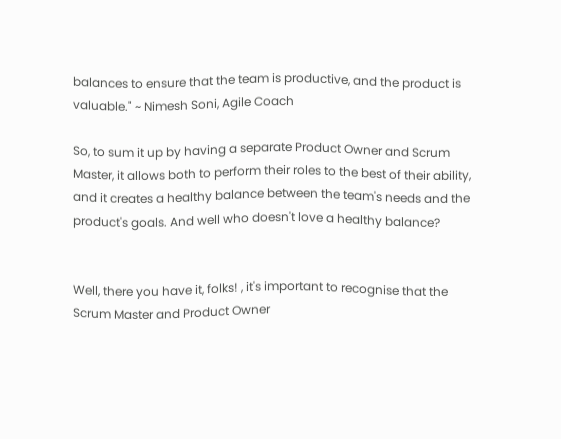balances to ensure that the team is productive, and the product is valuable." ~ Nimesh Soni, Agile Coach

So, to sum it up by having a separate Product Owner and Scrum Master, it allows both to perform their roles to the best of their ability, and it creates a healthy balance between the team's needs and the product's goals. And well who doesn't love a healthy balance?


Well, there you have it, folks! , it's important to recognise that the Scrum Master and Product Owner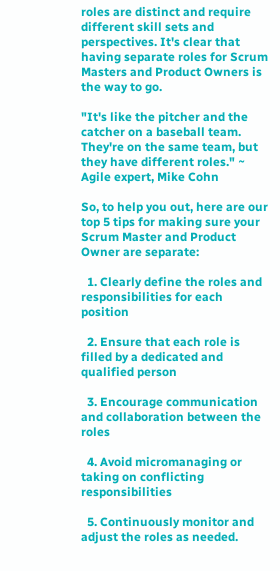roles are distinct and require different skill sets and perspectives. It's clear that having separate roles for Scrum Masters and Product Owners is the way to go.

"It's like the pitcher and the catcher on a baseball team. They're on the same team, but they have different roles." ~ Agile expert, Mike Cohn

So, to help you out, here are our top 5 tips for making sure your Scrum Master and Product Owner are separate:

  1. Clearly define the roles and responsibilities for each position

  2. Ensure that each role is filled by a dedicated and qualified person

  3. Encourage communication and collaboration between the roles

  4. Avoid micromanaging or taking on conflicting responsibilities

  5. Continuously monitor and adjust the roles as needed.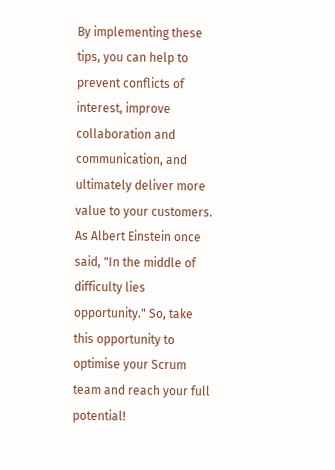By implementing these tips, you can help to prevent conflicts of interest, improve collaboration and communication, and ultimately deliver more value to your customers. As Albert Einstein once said, "In the middle of difficulty lies opportunity." So, take this opportunity to optimise your Scrum team and reach your full potential!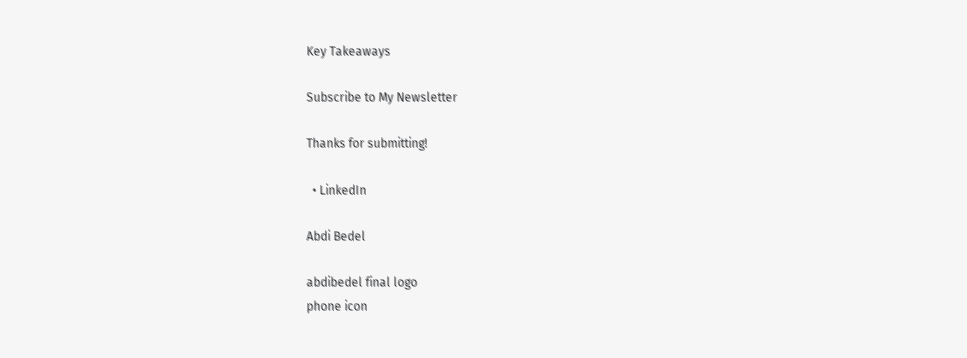Key Takeaways

Subscribe to My Newsletter

Thanks for submitting!

  • LinkedIn

Abdi Bedel

abdibedel final logo
phone icon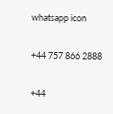whatsapp icon

+44 757 866 2888

+44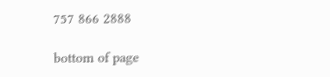757 866 2888

bottom of page